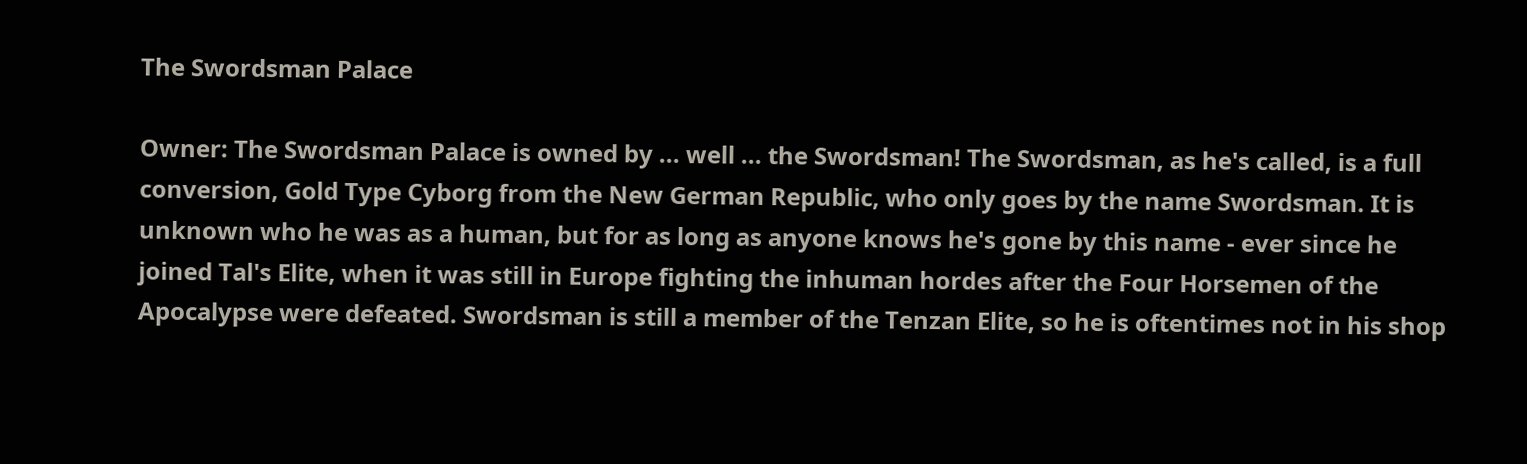The Swordsman Palace

Owner: The Swordsman Palace is owned by ... well ... the Swordsman! The Swordsman, as he's called, is a full conversion, Gold Type Cyborg from the New German Republic, who only goes by the name Swordsman. It is unknown who he was as a human, but for as long as anyone knows he's gone by this name - ever since he joined Tal's Elite, when it was still in Europe fighting the inhuman hordes after the Four Horsemen of the Apocalypse were defeated. Swordsman is still a member of the Tenzan Elite, so he is oftentimes not in his shop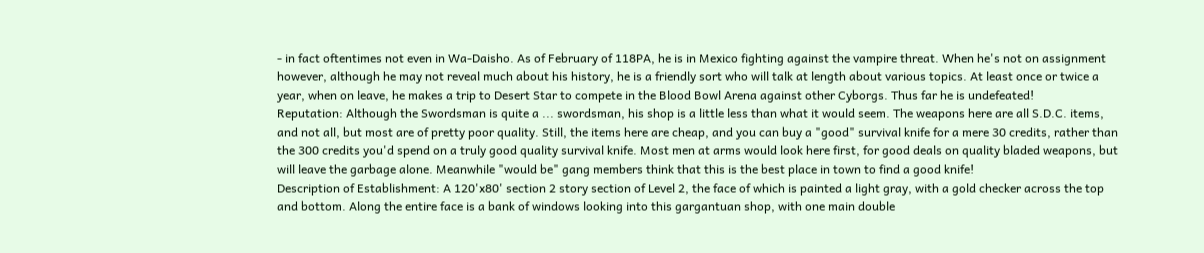- in fact oftentimes not even in Wa-Daisho. As of February of 118PA, he is in Mexico fighting against the vampire threat. When he's not on assignment however, although he may not reveal much about his history, he is a friendly sort who will talk at length about various topics. At least once or twice a year, when on leave, he makes a trip to Desert Star to compete in the Blood Bowl Arena against other Cyborgs. Thus far he is undefeated!
Reputation: Although the Swordsman is quite a ... swordsman, his shop is a little less than what it would seem. The weapons here are all S.D.C. items, and not all, but most are of pretty poor quality. Still, the items here are cheap, and you can buy a "good" survival knife for a mere 30 credits, rather than the 300 credits you'd spend on a truly good quality survival knife. Most men at arms would look here first, for good deals on quality bladed weapons, but will leave the garbage alone. Meanwhile "would be" gang members think that this is the best place in town to find a good knife!
Description of Establishment: A 120'x80' section 2 story section of Level 2, the face of which is painted a light gray, with a gold checker across the top and bottom. Along the entire face is a bank of windows looking into this gargantuan shop, with one main double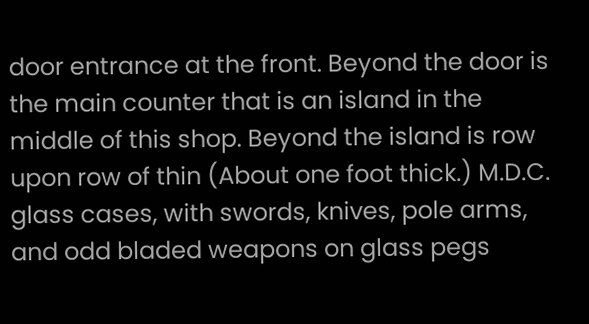door entrance at the front. Beyond the door is the main counter that is an island in the middle of this shop. Beyond the island is row upon row of thin (About one foot thick.) M.D.C. glass cases, with swords, knives, pole arms, and odd bladed weapons on glass pegs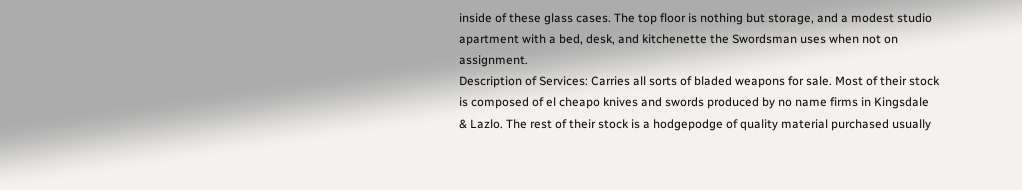inside of these glass cases. The top floor is nothing but storage, and a modest studio apartment with a bed, desk, and kitchenette the Swordsman uses when not on assignment.
Description of Services: Carries all sorts of bladed weapons for sale. Most of their stock is composed of el cheapo knives and swords produced by no name firms in Kingsdale & Lazlo. The rest of their stock is a hodgepodge of quality material purchased usually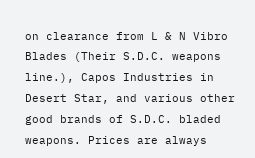on clearance from L & N Vibro Blades (Their S.D.C. weapons line.), Capos Industries in Desert Star, and various other good brands of S.D.C. bladed weapons. Prices are always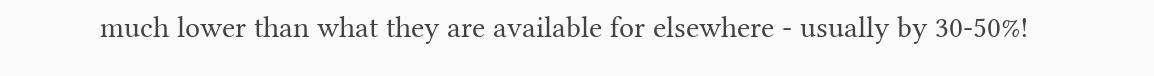much lower than what they are available for elsewhere - usually by 30-50%!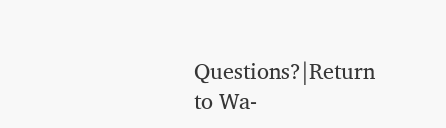Questions?|Return to Wa-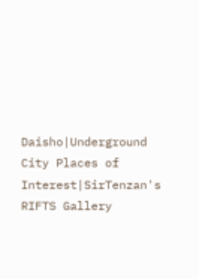Daisho|Underground City Places of Interest|SirTenzan's RIFTS Gallery